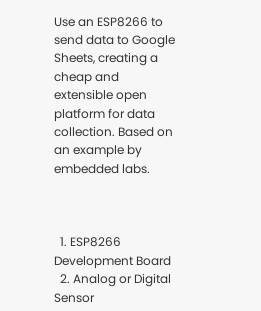Use an ESP8266 to send data to Google Sheets, creating a cheap and extensible open platform for data collection. Based on an example by embedded labs.



  1. ESP8266 Development Board
  2. Analog or Digital Sensor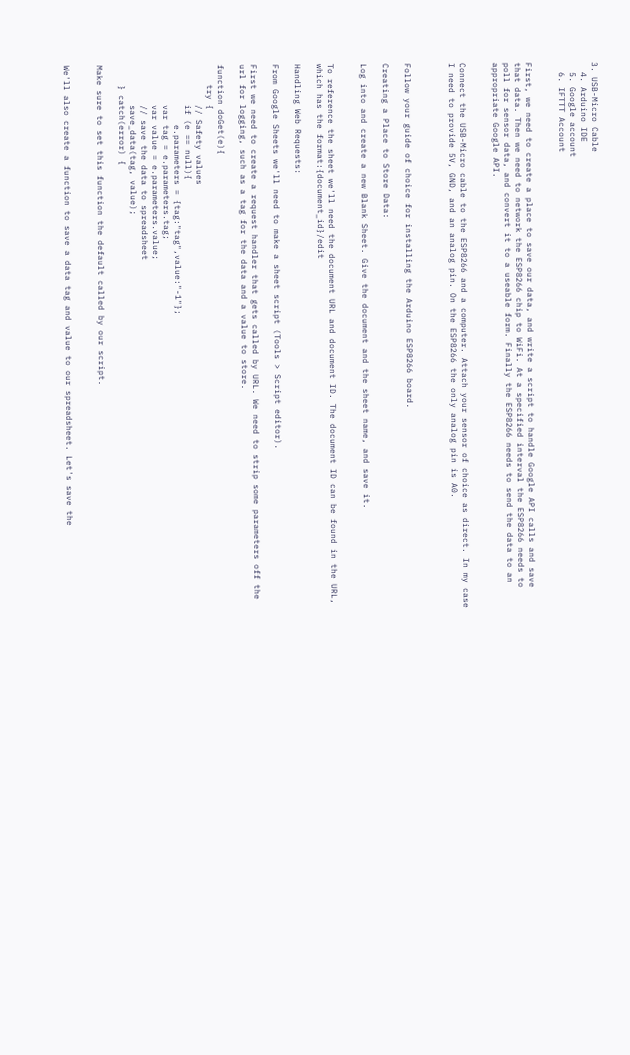3. USB-Micro Cable
  4. Arduino IDE
  5. Google account
  6. IFTTT Account


First, we need to create a place to save our data, and write a script to handle Google API calls and save that data. Then we need to network the ESP8266 chip to WiFi. At a specified interval the ESP8266 needs to poll for sensor data, and convert it to a useable form. Finally the ESP8266 needs to send the data to an appropriate Google API.


Connect the USB-Micro cable to the ESP8266 and a computer. Attach your sensor of choice as direct. In my case I need to provide 5V, GND, and an analog pin. On the ESP8266 the only analog pin is A0.



Follow your guide of choice for installing the Arduino ESP8266 board.

Creating a Place to Store Data:

Log into and create a new Blank Sheet. Give the document and the sheet name, and save it.


To reference the sheet we'll need the document URL and document ID. The document ID can be found in the URL, which has the format:{document_id}/edit

Handling Web Requests:

From Google Sheets we'll need to make a sheet script (Tools > Script editor).

First we need to create a request handler that gets called by URL. We need to strip some parameters off the url for logging, such as a tag for the data and a value to store.

function doGet(e){
    try {
        // Safety values
        if (e == null){
            e.parameters = {tag:"tag",value:"-1"};
        var tag = e.parameters.tag;
        var value = e.parameters.value;
        // save the data to spreadsheet
        save_data(tag, value);
    } catch(error) {

Make sure to set this function the default called by our script.


We'll also create a function to save a data tag and value to our spreadsheet. Let's save the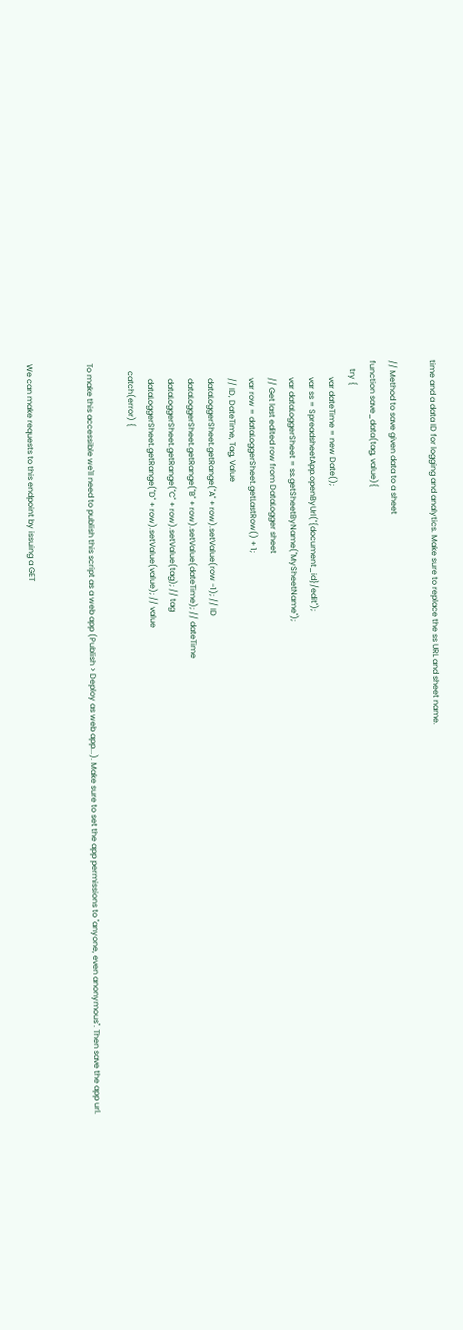time and a data ID for logging and analytics. Make sure to replace the ss URL and sheet name.

// Method to save given data to a sheet
function save_data(tag, value){
    try {
        var dateTime = new Date();
        var ss = SpreadsheetApp.openByUrl("{document_id}/edit");
        var dataLoggerSheet = ss.getSheetByName("MySheetName");
        // Get last edited row from DataLogger sheet
        var row = dataLoggerSheet.getLastRow() + 1;
        // ID, DateTime, Tag, Value
        dataLoggerSheet.getRange("A" + row).setValue(row -1); // ID
        dataLoggerSheet.getRange("B" + row).setValue(dateTime); // dateTime
        dataLoggerSheet.getRange("C" + row).setValue(tag); // tag
        dataLoggerSheet.getRange("D" + row).setValue(value); // value
    catch(error) {

To make this accessible we'll need to publish this script as a web app (Publish > Deploy as web app...). Make sure to set the app permissions to "anyone, even anonymous". Then save the app url.


We can make requests to this endpoint by issuing a GET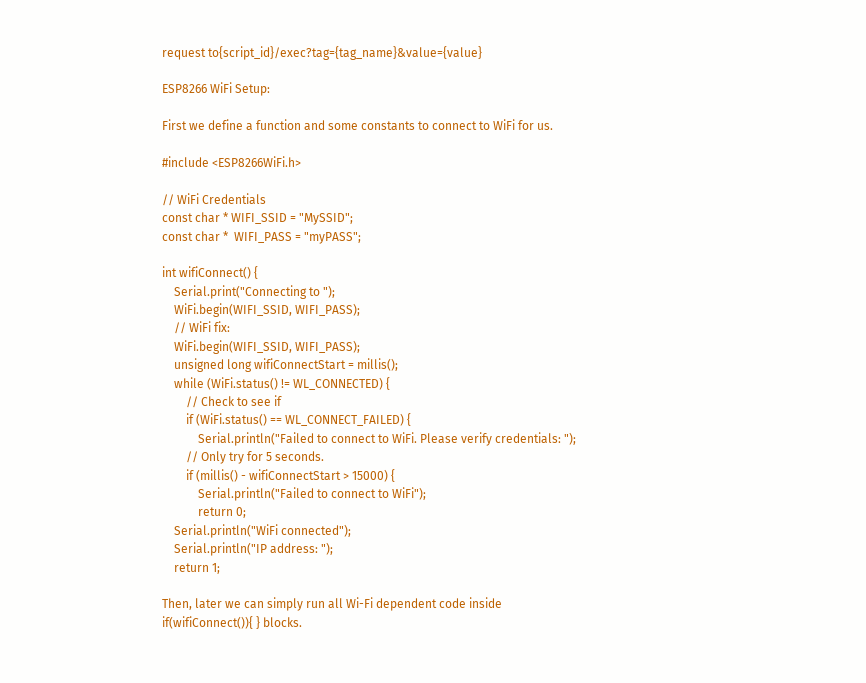request to{script_id}/exec?tag={tag_name}&value={value}

ESP8266 WiFi Setup:

First we define a function and some constants to connect to WiFi for us.

#include <ESP8266WiFi.h>

// WiFi Credentials
const char * WIFI_SSID = "MySSID";
const char *  WIFI_PASS = "myPASS";

int wifiConnect() {
    Serial.print("Connecting to ");
    WiFi.begin(WIFI_SSID, WIFI_PASS);
    // WiFi fix:
    WiFi.begin(WIFI_SSID, WIFI_PASS);
    unsigned long wifiConnectStart = millis();
    while (WiFi.status() != WL_CONNECTED) {
        // Check to see if
        if (WiFi.status() == WL_CONNECT_FAILED) {
            Serial.println("Failed to connect to WiFi. Please verify credentials: ");
        // Only try for 5 seconds.
        if (millis() - wifiConnectStart > 15000) {
            Serial.println("Failed to connect to WiFi");
            return 0;
    Serial.println("WiFi connected");
    Serial.println("IP address: ");
    return 1;

Then, later we can simply run all Wi-Fi dependent code inside
if(wifiConnect()){ } blocks.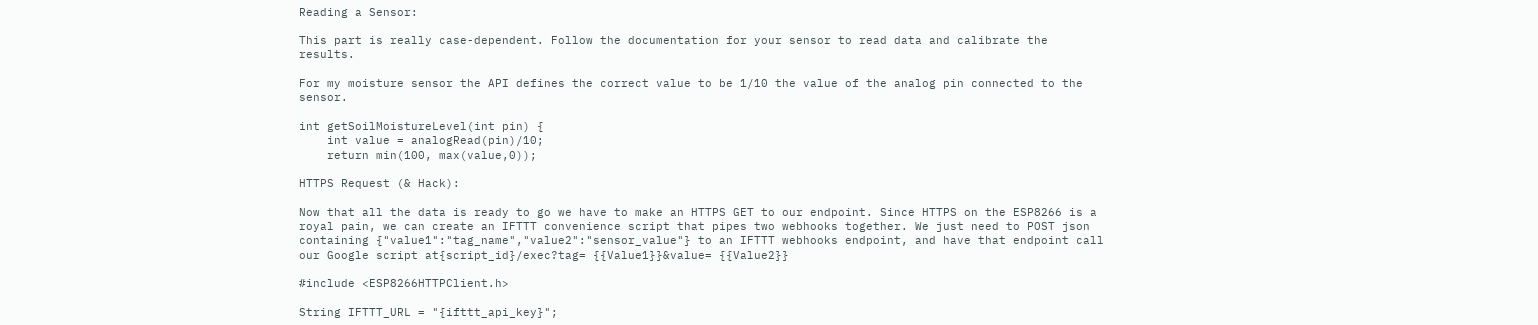Reading a Sensor:

This part is really case-dependent. Follow the documentation for your sensor to read data and calibrate the results.

For my moisture sensor the API defines the correct value to be 1/10 the value of the analog pin connected to the sensor.

int getSoilMoistureLevel(int pin) {
    int value = analogRead(pin)/10;
    return min(100, max(value,0));

HTTPS Request (& Hack):

Now that all the data is ready to go we have to make an HTTPS GET to our endpoint. Since HTTPS on the ESP8266 is a royal pain, we can create an IFTTT convenience script that pipes two webhooks together. We just need to POST json containing {"value1":"tag_name","value2":"sensor_value"} to an IFTTT webhooks endpoint, and have that endpoint call our Google script at{script_id}/exec?tag= {{Value1}}&value= {{Value2}}

#include <ESP8266HTTPClient.h>

String IFTTT_URL = "{ifttt_api_key}";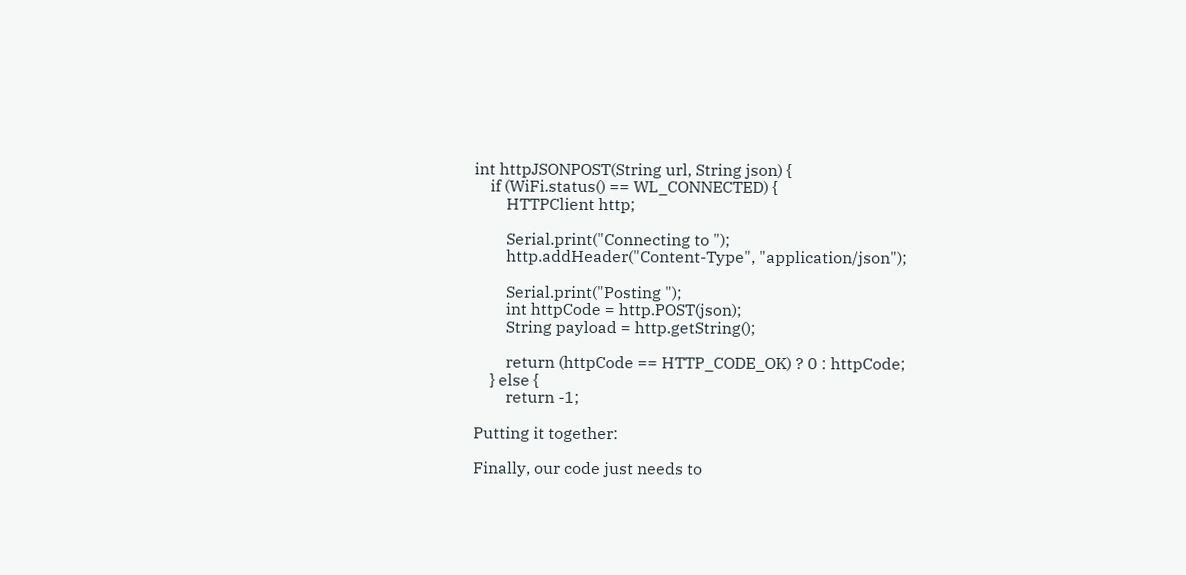int httpJSONPOST(String url, String json) {
    if (WiFi.status() == WL_CONNECTED) {
        HTTPClient http;

        Serial.print("Connecting to ");
        http.addHeader("Content-Type", "application/json");

        Serial.print("Posting ");
        int httpCode = http.POST(json);
        String payload = http.getString();

        return (httpCode == HTTP_CODE_OK) ? 0 : httpCode;
    } else {
        return -1;

Putting it together:

Finally, our code just needs to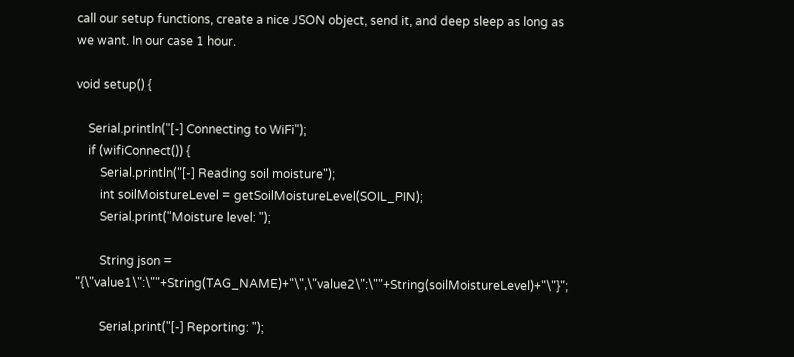call our setup functions, create a nice JSON object, send it, and deep sleep as long as we want. In our case 1 hour.

void setup() {

    Serial.println("[-] Connecting to WiFi");
    if (wifiConnect()) {
        Serial.println("[-] Reading soil moisture");
        int soilMoistureLevel = getSoilMoistureLevel(SOIL_PIN);
        Serial.print("Moisture level: ");

        String json = "{\"value1\":\""+String(TAG_NAME)+"\",\"value2\":\""+String(soilMoistureLevel)+"\"}";

        Serial.print("[-] Reporting: ");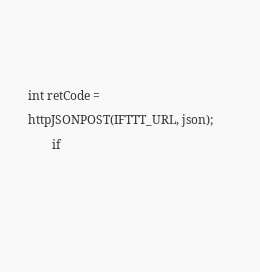int retCode = httpJSONPOST(IFTTT_URL, json);
        if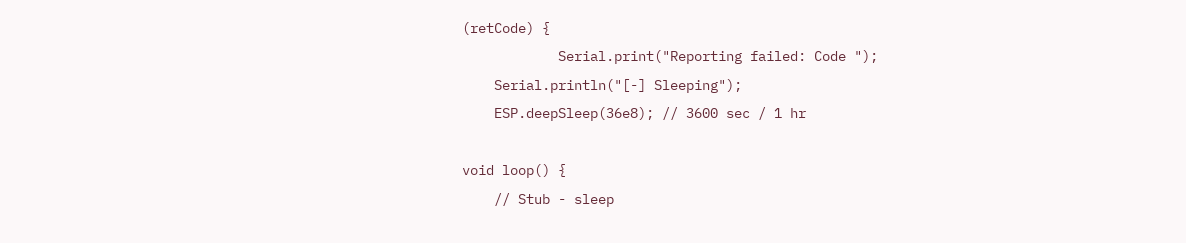(retCode) {
            Serial.print("Reporting failed: Code ");
    Serial.println("[-] Sleeping");
    ESP.deepSleep(36e8); // 3600 sec / 1 hr

void loop() {
    // Stub - sleep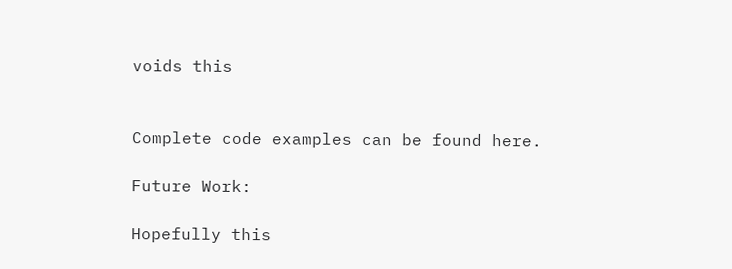voids this


Complete code examples can be found here.

Future Work:

Hopefully this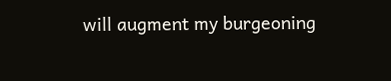will augment my burgeoning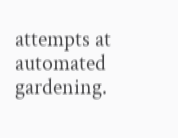attempts at automated gardening.